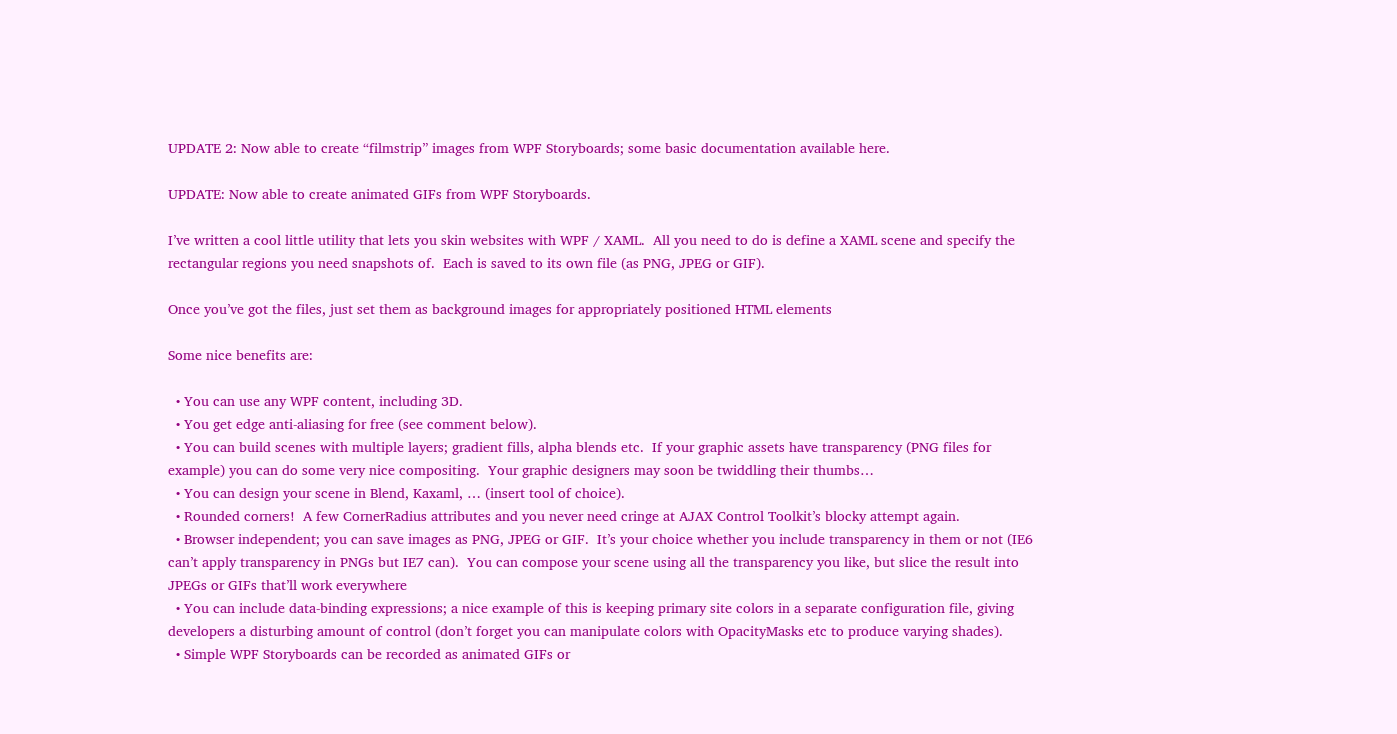UPDATE 2: Now able to create “filmstrip” images from WPF Storyboards; some basic documentation available here.

UPDATE: Now able to create animated GIFs from WPF Storyboards.

I’ve written a cool little utility that lets you skin websites with WPF / XAML.  All you need to do is define a XAML scene and specify the rectangular regions you need snapshots of.  Each is saved to its own file (as PNG, JPEG or GIF).

Once you’ve got the files, just set them as background images for appropriately positioned HTML elements

Some nice benefits are:

  • You can use any WPF content, including 3D.
  • You get edge anti-aliasing for free (see comment below).
  • You can build scenes with multiple layers; gradient fills, alpha blends etc.  If your graphic assets have transparency (PNG files for example) you can do some very nice compositing.  Your graphic designers may soon be twiddling their thumbs…
  • You can design your scene in Blend, Kaxaml, … (insert tool of choice).
  • Rounded corners!  A few CornerRadius attributes and you never need cringe at AJAX Control Toolkit’s blocky attempt again.
  • Browser independent; you can save images as PNG, JPEG or GIF.  It’s your choice whether you include transparency in them or not (IE6 can’t apply transparency in PNGs but IE7 can).  You can compose your scene using all the transparency you like, but slice the result into JPEGs or GIFs that’ll work everywhere
  • You can include data-binding expressions; a nice example of this is keeping primary site colors in a separate configuration file, giving developers a disturbing amount of control (don’t forget you can manipulate colors with OpacityMasks etc to produce varying shades).
  • Simple WPF Storyboards can be recorded as animated GIFs or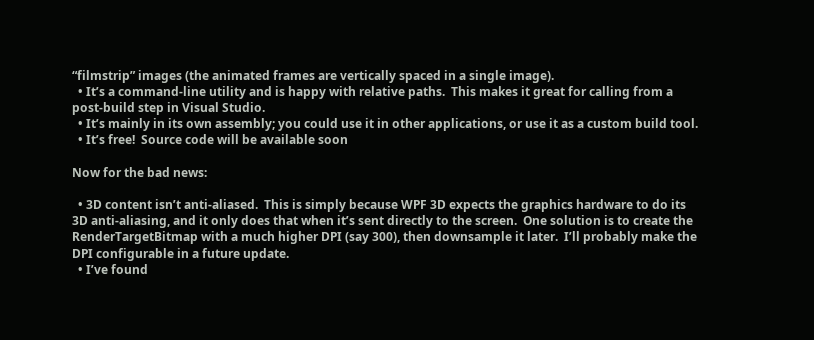“filmstrip” images (the animated frames are vertically spaced in a single image).
  • It’s a command-line utility and is happy with relative paths.  This makes it great for calling from a post-build step in Visual Studio.
  • It’s mainly in its own assembly; you could use it in other applications, or use it as a custom build tool.
  • It’s free!  Source code will be available soon

Now for the bad news:

  • 3D content isn’t anti-aliased.  This is simply because WPF 3D expects the graphics hardware to do its 3D anti-aliasing, and it only does that when it’s sent directly to the screen.  One solution is to create the RenderTargetBitmap with a much higher DPI (say 300), then downsample it later.  I’ll probably make the DPI configurable in a future update.
  • I’ve found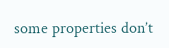some properties don’t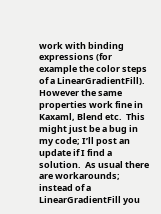work with binding expressions (for example the color steps of a LinearGradientFill).  However the same properties work fine in Kaxaml, Blend etc.  This might just be a bug in my code; I’ll post an update if I find a solution.  As usual there are workarounds; instead of a LinearGradientFill you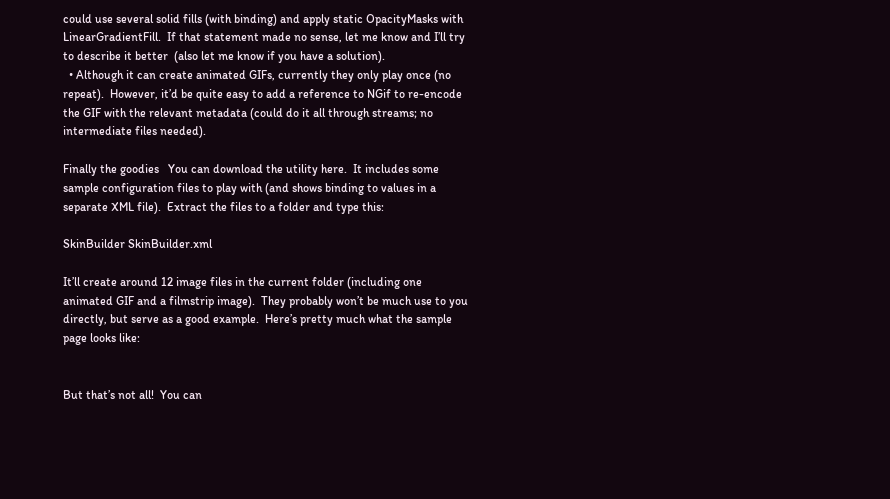could use several solid fills (with binding) and apply static OpacityMasks with LinearGradientFill.  If that statement made no sense, let me know and I’ll try to describe it better  (also let me know if you have a solution).
  • Although it can create animated GIFs, currently they only play once (no repeat).  However, it’d be quite easy to add a reference to NGif to re-encode the GIF with the relevant metadata (could do it all through streams; no intermediate files needed).

Finally the goodies   You can download the utility here.  It includes some sample configuration files to play with (and shows binding to values in a separate XML file).  Extract the files to a folder and type this:

SkinBuilder SkinBuilder.xml

It’ll create around 12 image files in the current folder (including one animated GIF and a filmstrip image).  They probably won’t be much use to you directly, but serve as a good example.  Here’s pretty much what the sample page looks like:


But that’s not all!  You can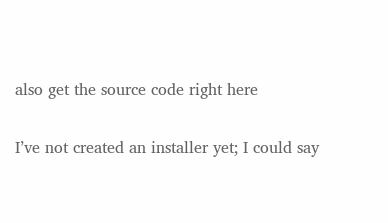also get the source code right here

I’ve not created an installer yet; I could say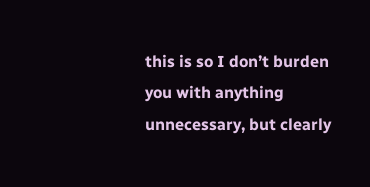this is so I don’t burden you with anything unnecessary, but clearly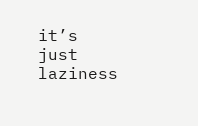it’s just laziness